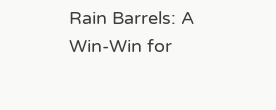Rain Barrels: A Win-Win for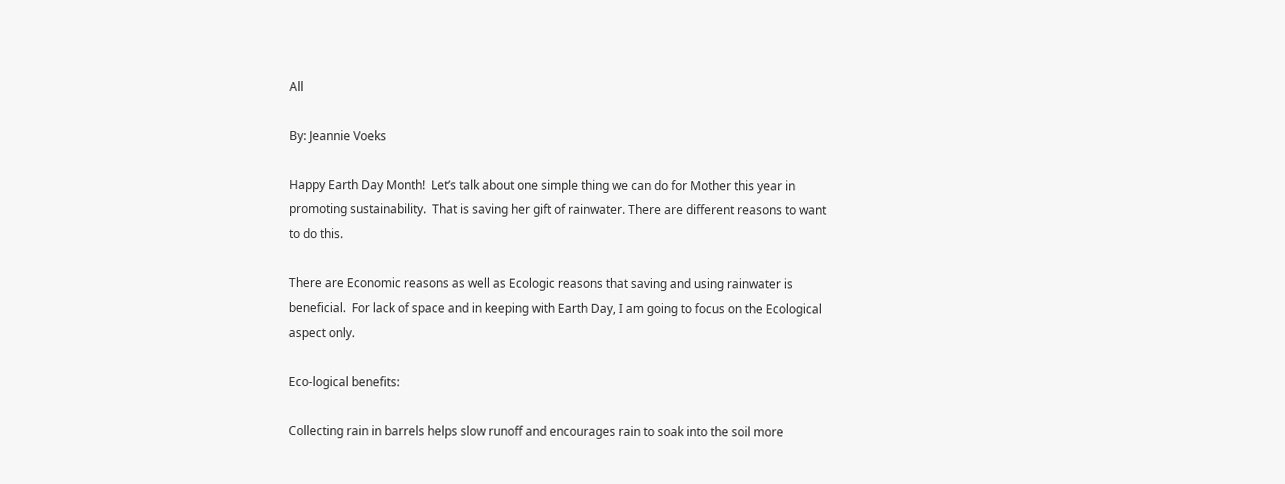All

By: Jeannie Voeks

Happy Earth Day Month!  Let’s talk about one simple thing we can do for Mother this year in promoting sustainability.  That is saving her gift of rainwater. There are different reasons to want to do this.

There are Economic reasons as well as Ecologic reasons that saving and using rainwater is beneficial.  For lack of space and in keeping with Earth Day, I am going to focus on the Ecological aspect only.

Eco-logical benefits:

Collecting rain in barrels helps slow runoff and encourages rain to soak into the soil more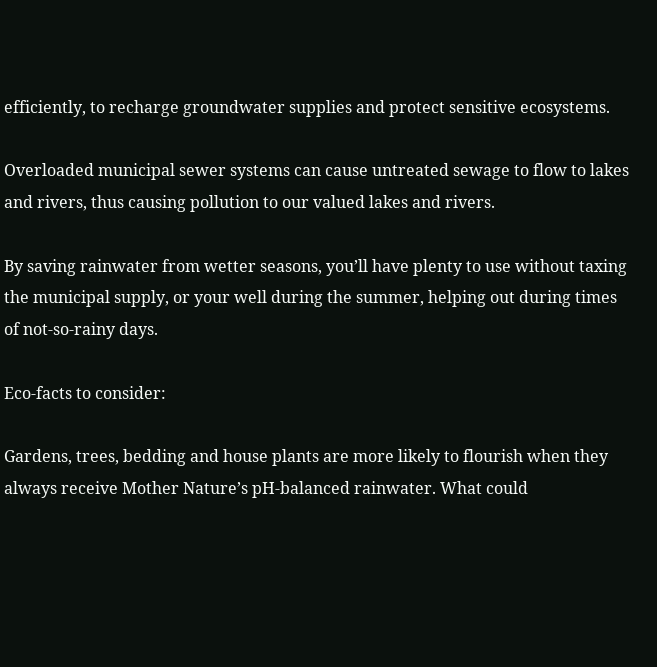efficiently, to recharge groundwater supplies and protect sensitive ecosystems.

Overloaded municipal sewer systems can cause untreated sewage to flow to lakes and rivers, thus causing pollution to our valued lakes and rivers.

By saving rainwater from wetter seasons, you’ll have plenty to use without taxing the municipal supply, or your well during the summer, helping out during times of not-so-rainy days.

Eco-facts to consider:

Gardens, trees, bedding and house plants are more likely to flourish when they always receive Mother Nature’s pH-balanced rainwater. What could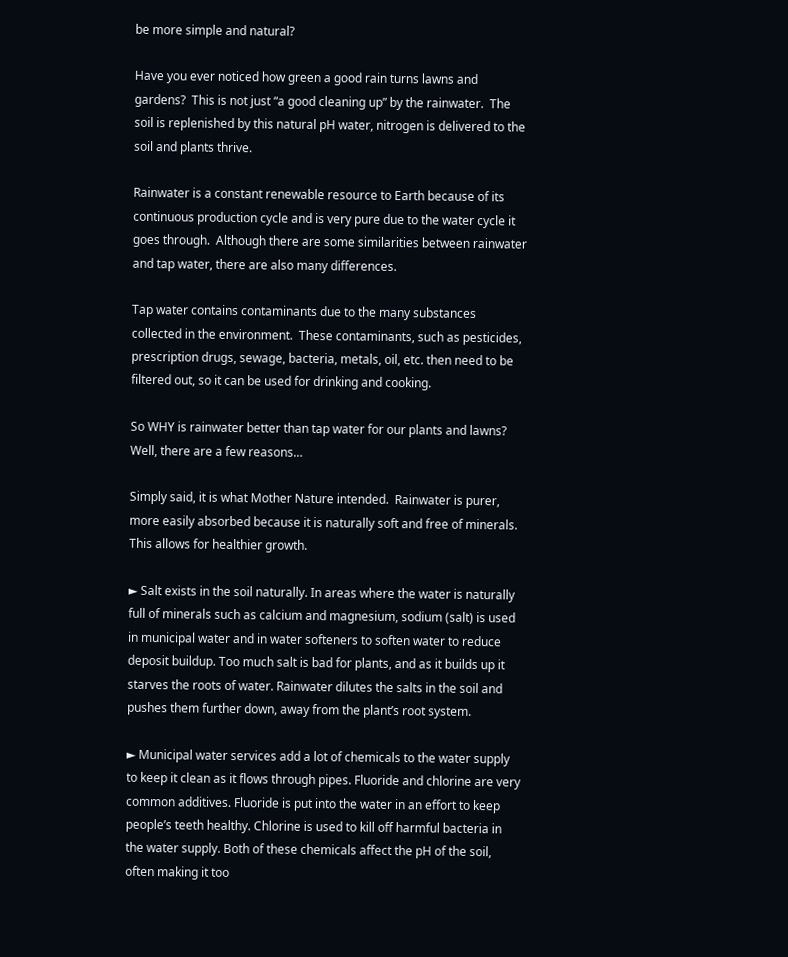be more simple and natural?

Have you ever noticed how green a good rain turns lawns and gardens?  This is not just “a good cleaning up” by the rainwater.  The soil is replenished by this natural pH water, nitrogen is delivered to the soil and plants thrive.

Rainwater is a constant renewable resource to Earth because of its continuous production cycle and is very pure due to the water cycle it goes through.  Although there are some similarities between rainwater and tap water, there are also many differences.

Tap water contains contaminants due to the many substances collected in the environment.  These contaminants, such as pesticides, prescription drugs, sewage, bacteria, metals, oil, etc. then need to be filtered out, so it can be used for drinking and cooking.

So WHY is rainwater better than tap water for our plants and lawns?  Well, there are a few reasons…

Simply said, it is what Mother Nature intended.  Rainwater is purer, more easily absorbed because it is naturally soft and free of minerals. This allows for healthier growth.

► Salt exists in the soil naturally. In areas where the water is naturally full of minerals such as calcium and magnesium, sodium (salt) is used in municipal water and in water softeners to soften water to reduce deposit buildup. Too much salt is bad for plants, and as it builds up it starves the roots of water. Rainwater dilutes the salts in the soil and pushes them further down, away from the plant’s root system.

► Municipal water services add a lot of chemicals to the water supply to keep it clean as it flows through pipes. Fluoride and chlorine are very common additives. Fluoride is put into the water in an effort to keep people’s teeth healthy. Chlorine is used to kill off harmful bacteria in the water supply. Both of these chemicals affect the pH of the soil, often making it too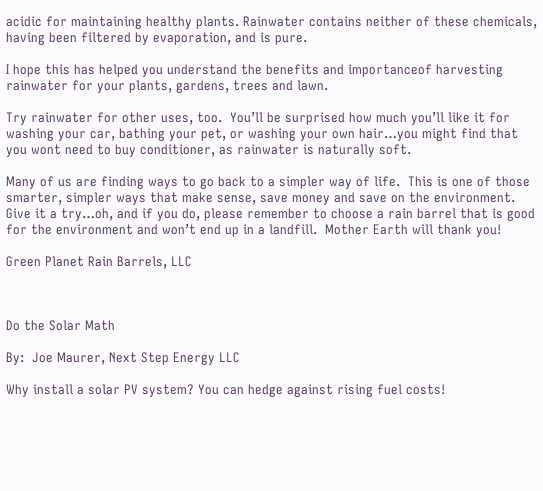acidic for maintaining healthy plants. Rainwater contains neither of these chemicals, having been filtered by evaporation, and is pure.

I hope this has helped you understand the benefits and importanceof harvesting rainwater for your plants, gardens, trees and lawn.

Try rainwater for other uses, too.  You’ll be surprised how much you’ll like it for washing your car, bathing your pet, or washing your own hair…you might find that you wont need to buy conditioner, as rainwater is naturally soft.

Many of us are finding ways to go back to a simpler way of life.  This is one of those smarter, simpler ways that make sense, save money and save on the environment.  Give it a try…oh, and if you do, please remember to choose a rain barrel that is good for the environment and won’t end up in a landfill.  Mother Earth will thank you!

Green Planet Rain Barrels, LLC



Do the Solar Math

By:  Joe Maurer, Next Step Energy LLC

Why install a solar PV system? You can hedge against rising fuel costs!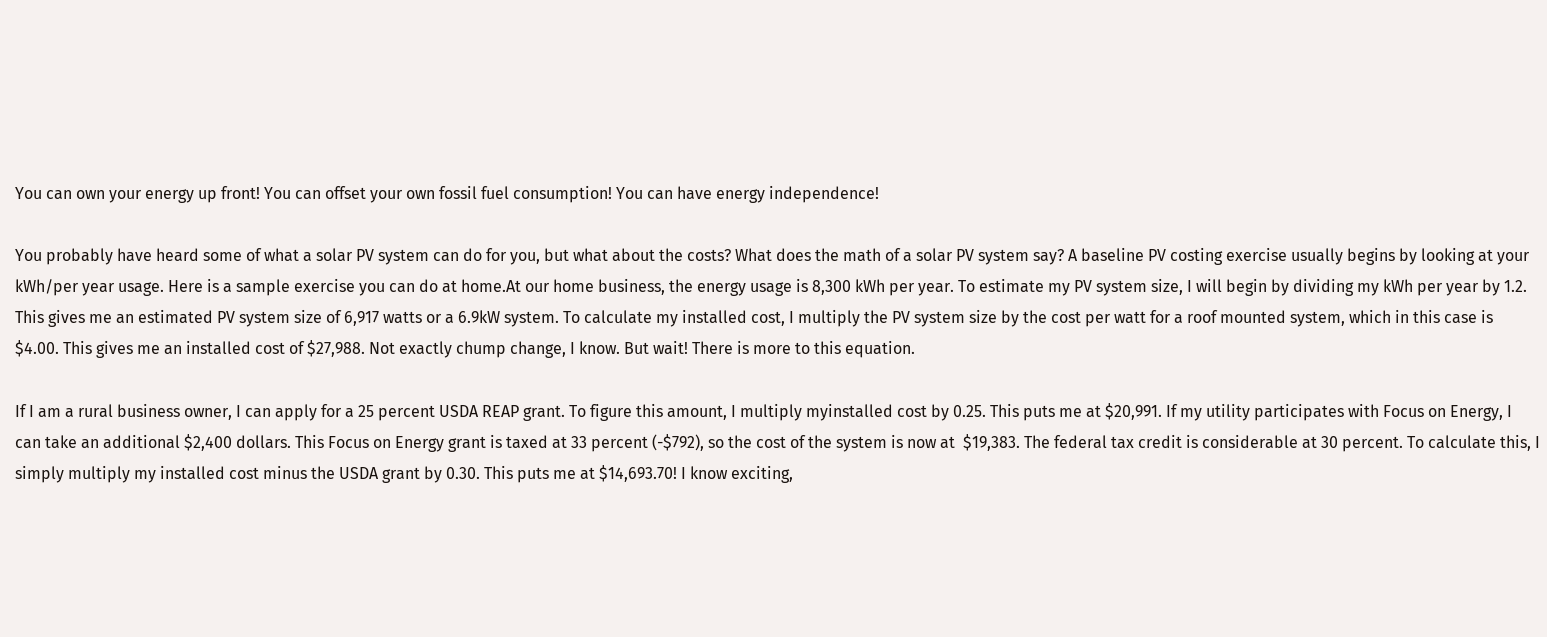You can own your energy up front! You can offset your own fossil fuel consumption! You can have energy independence!

You probably have heard some of what a solar PV system can do for you, but what about the costs? What does the math of a solar PV system say? A baseline PV costing exercise usually begins by looking at your kWh/per year usage. Here is a sample exercise you can do at home.At our home business, the energy usage is 8,300 kWh per year. To estimate my PV system size, I will begin by dividing my kWh per year by 1.2. This gives me an estimated PV system size of 6,917 watts or a 6.9kW system. To calculate my installed cost, I multiply the PV system size by the cost per watt for a roof mounted system, which in this case is $4.00. This gives me an installed cost of $27,988. Not exactly chump change, I know. But wait! There is more to this equation.

If I am a rural business owner, I can apply for a 25 percent USDA REAP grant. To figure this amount, I multiply myinstalled cost by 0.25. This puts me at $20,991. If my utility participates with Focus on Energy, I can take an additional $2,400 dollars. This Focus on Energy grant is taxed at 33 percent (-$792), so the cost of the system is now at  $19,383. The federal tax credit is considerable at 30 percent. To calculate this, I simply multiply my installed cost minus the USDA grant by 0.30. This puts me at $14,693.70! I know exciting,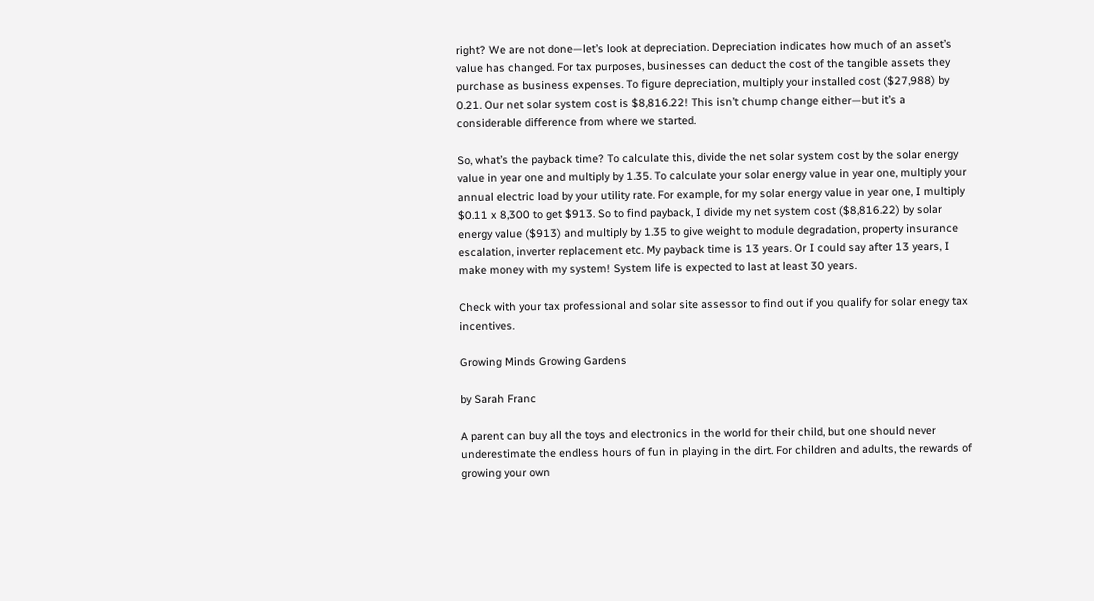right? We are not done—let’s look at depreciation. Depreciation indicates how much of an asset’s value has changed. For tax purposes, businesses can deduct the cost of the tangible assets they purchase as business expenses. To figure depreciation, multiply your installed cost ($27,988) by 0.21. Our net solar system cost is $8,816.22! This isn’t chump change either—but it’s a considerable difference from where we started.

So, what’s the payback time? To calculate this, divide the net solar system cost by the solar energy value in year one and multiply by 1.35. To calculate your solar energy value in year one, multiply your annual electric load by your utility rate. For example, for my solar energy value in year one, I multiply $0.11 x 8,300 to get $913. So to find payback, I divide my net system cost ($8,816.22) by solar energy value ($913) and multiply by 1.35 to give weight to module degradation, property insurance escalation, inverter replacement etc. My payback time is 13 years. Or I could say after 13 years, I make money with my system! System life is expected to last at least 30 years.

Check with your tax professional and solar site assessor to find out if you qualify for solar enegy tax incentives.

Growing Minds Growing Gardens

by Sarah Franc

A parent can buy all the toys and electronics in the world for their child, but one should never underestimate the endless hours of fun in playing in the dirt. For children and adults, the rewards of growing your own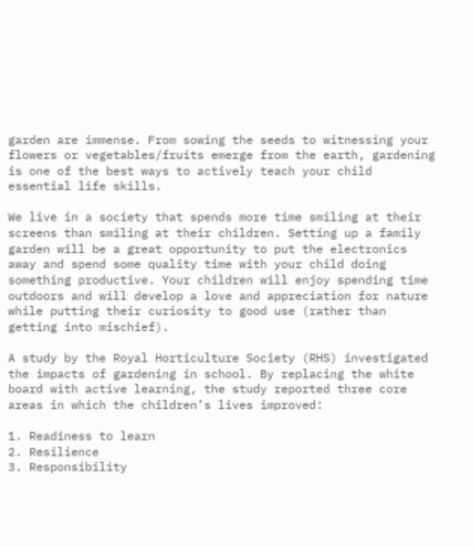garden are immense. From sowing the seeds to witnessing your flowers or vegetables/fruits emerge from the earth, gardening is one of the best ways to actively teach your child essential life skills.

We live in a society that spends more time smiling at their screens than smiling at their children. Setting up a family garden will be a great opportunity to put the electronics away and spend some quality time with your child doing something productive. Your children will enjoy spending time outdoors and will develop a love and appreciation for nature while putting their curiosity to good use (rather than getting into mischief).

A study by the Royal Horticulture Society (RHS) investigated the impacts of gardening in school. By replacing the white board with active learning, the study reported three core areas in which the children’s lives improved:

1. Readiness to learn
2. Resilience
3. Responsibility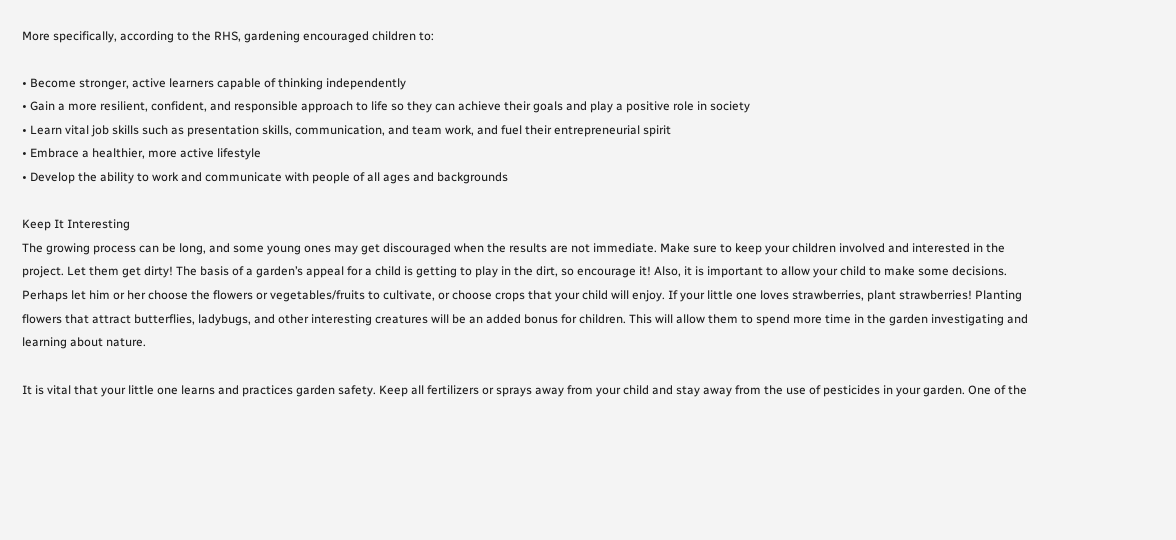More specifically, according to the RHS, gardening encouraged children to:

• Become stronger, active learners capable of thinking independently
• Gain a more resilient, confident, and responsible approach to life so they can achieve their goals and play a positive role in society
• Learn vital job skills such as presentation skills, communication, and team work, and fuel their entrepreneurial spirit
• Embrace a healthier, more active lifestyle
• Develop the ability to work and communicate with people of all ages and backgrounds

Keep It Interesting
The growing process can be long, and some young ones may get discouraged when the results are not immediate. Make sure to keep your children involved and interested in the project. Let them get dirty! The basis of a garden’s appeal for a child is getting to play in the dirt, so encourage it! Also, it is important to allow your child to make some decisions. Perhaps let him or her choose the flowers or vegetables/fruits to cultivate, or choose crops that your child will enjoy. If your little one loves strawberries, plant strawberries! Planting flowers that attract butterflies, ladybugs, and other interesting creatures will be an added bonus for children. This will allow them to spend more time in the garden investigating and learning about nature.

It is vital that your little one learns and practices garden safety. Keep all fertilizers or sprays away from your child and stay away from the use of pesticides in your garden. One of the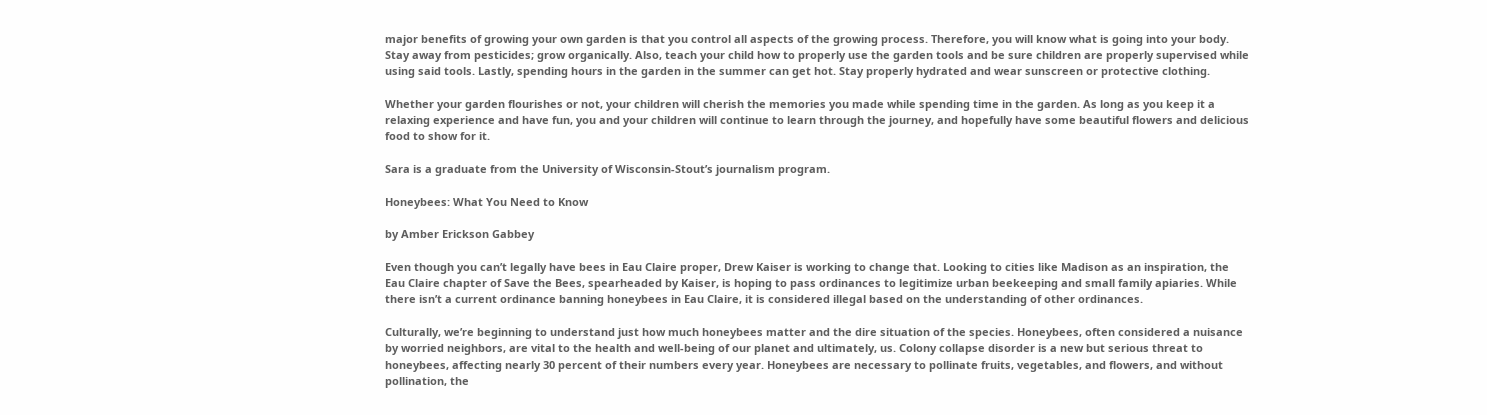major benefits of growing your own garden is that you control all aspects of the growing process. Therefore, you will know what is going into your body. Stay away from pesticides; grow organically. Also, teach your child how to properly use the garden tools and be sure children are properly supervised while using said tools. Lastly, spending hours in the garden in the summer can get hot. Stay properly hydrated and wear sunscreen or protective clothing.

Whether your garden flourishes or not, your children will cherish the memories you made while spending time in the garden. As long as you keep it a relaxing experience and have fun, you and your children will continue to learn through the journey, and hopefully have some beautiful flowers and delicious food to show for it.

Sara is a graduate from the University of Wisconsin-Stout’s journalism program.

Honeybees: What You Need to Know

by Amber Erickson Gabbey

Even though you can’t legally have bees in Eau Claire proper, Drew Kaiser is working to change that. Looking to cities like Madison as an inspiration, the Eau Claire chapter of Save the Bees, spearheaded by Kaiser, is hoping to pass ordinances to legitimize urban beekeeping and small family apiaries. While there isn’t a current ordinance banning honeybees in Eau Claire, it is considered illegal based on the understanding of other ordinances.

Culturally, we’re beginning to understand just how much honeybees matter and the dire situation of the species. Honeybees, often considered a nuisance by worried neighbors, are vital to the health and well-being of our planet and ultimately, us. Colony collapse disorder is a new but serious threat to honeybees, affecting nearly 30 percent of their numbers every year. Honeybees are necessary to pollinate fruits, vegetables, and flowers, and without pollination, the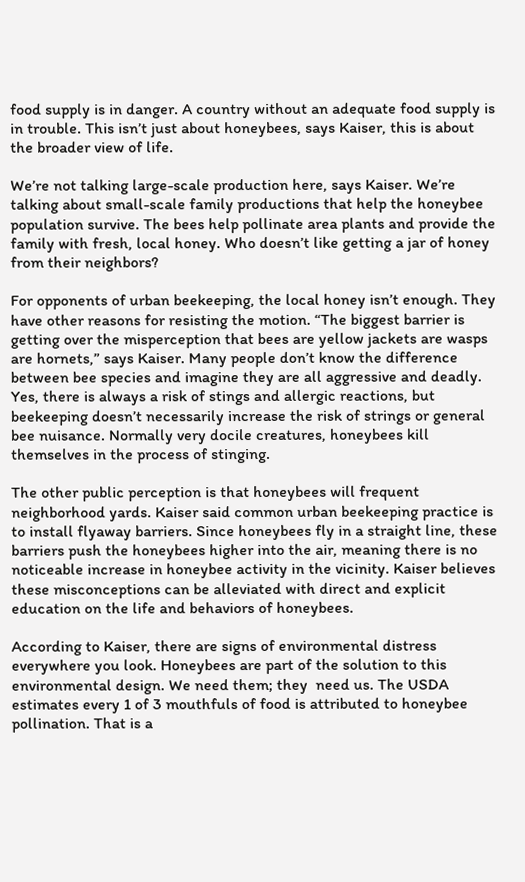food supply is in danger. A country without an adequate food supply is in trouble. This isn’t just about honeybees, says Kaiser, this is about the broader view of life.

We’re not talking large-scale production here, says Kaiser. We’re talking about small-scale family productions that help the honeybee population survive. The bees help pollinate area plants and provide the family with fresh, local honey. Who doesn’t like getting a jar of honey from their neighbors?

For opponents of urban beekeeping, the local honey isn’t enough. They have other reasons for resisting the motion. “The biggest barrier is getting over the misperception that bees are yellow jackets are wasps are hornets,” says Kaiser. Many people don’t know the difference between bee species and imagine they are all aggressive and deadly. Yes, there is always a risk of stings and allergic reactions, but beekeeping doesn’t necessarily increase the risk of strings or general bee nuisance. Normally very docile creatures, honeybees kill themselves in the process of stinging.

The other public perception is that honeybees will frequent neighborhood yards. Kaiser said common urban beekeeping practice is to install flyaway barriers. Since honeybees fly in a straight line, these barriers push the honeybees higher into the air, meaning there is no noticeable increase in honeybee activity in the vicinity. Kaiser believes these misconceptions can be alleviated with direct and explicit education on the life and behaviors of honeybees.

According to Kaiser, there are signs of environmental distress everywhere you look. Honeybees are part of the solution to this environmental design. We need them; they  need us. The USDA estimates every 1 of 3 mouthfuls of food is attributed to honeybee pollination. That is a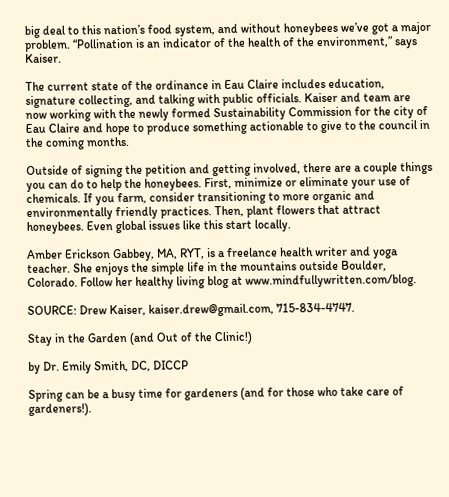big deal to this nation’s food system, and without honeybees we’ve got a major problem. “Pollination is an indicator of the health of the environment,” says Kaiser.

The current state of the ordinance in Eau Claire includes education, signature collecting, and talking with public officials. Kaiser and team are now working with the newly formed Sustainability Commission for the city of Eau Claire and hope to produce something actionable to give to the council in the coming months.

Outside of signing the petition and getting involved, there are a couple things you can do to help the honeybees. First, minimize or eliminate your use of chemicals. If you farm, consider transitioning to more organic and environmentally friendly practices. Then, plant flowers that attract honeybees. Even global issues like this start locally.

Amber Erickson Gabbey, MA, RYT, is a freelance health writer and yoga teacher. She enjoys the simple life in the mountains outside Boulder, Colorado. Follow her healthy living blog at www.mindfullywritten.com/blog.

SOURCE: Drew Kaiser, kaiser.drew@gmail.com, 715-834-4747.

Stay in the Garden (and Out of the Clinic!)

by Dr. Emily Smith, DC, DICCP

Spring can be a busy time for gardeners (and for those who take care of gardeners!).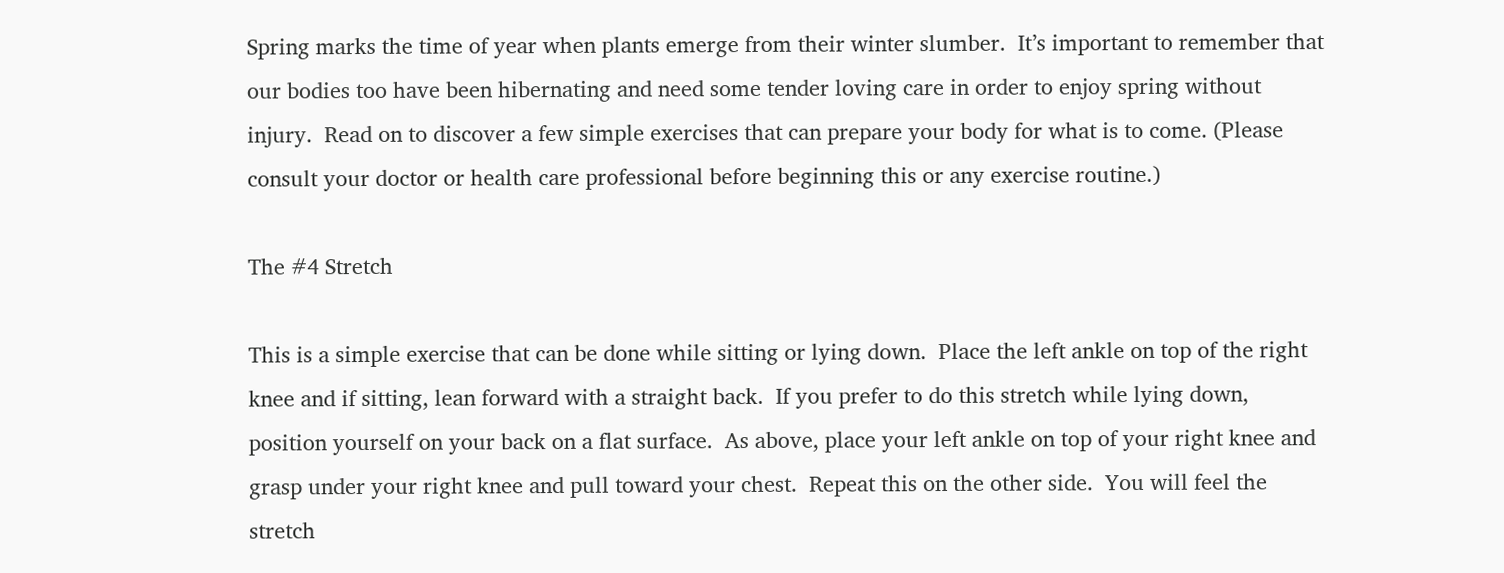Spring marks the time of year when plants emerge from their winter slumber.  It’s important to remember that our bodies too have been hibernating and need some tender loving care in order to enjoy spring without injury.  Read on to discover a few simple exercises that can prepare your body for what is to come. (Please consult your doctor or health care professional before beginning this or any exercise routine.)

The #4 Stretch

This is a simple exercise that can be done while sitting or lying down.  Place the left ankle on top of the right knee and if sitting, lean forward with a straight back.  If you prefer to do this stretch while lying down, position yourself on your back on a flat surface.  As above, place your left ankle on top of your right knee and grasp under your right knee and pull toward your chest.  Repeat this on the other side.  You will feel the stretch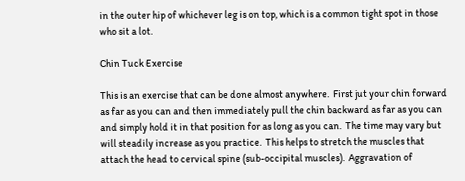in the outer hip of whichever leg is on top, which is a common tight spot in those who sit a lot.

Chin Tuck Exercise

This is an exercise that can be done almost anywhere.  First jut your chin forward as far as you can and then immediately pull the chin backward as far as you can and simply hold it in that position for as long as you can.  The time may vary but will steadily increase as you practice.  This helps to stretch the muscles that attach the head to cervical spine (sub-occipital muscles).  Aggravation of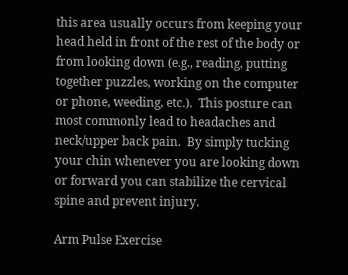this area usually occurs from keeping your head held in front of the rest of the body or from looking down (e.g., reading, putting together puzzles, working on the computer or phone, weeding, etc.).  This posture can most commonly lead to headaches and neck/upper back pain.  By simply tucking your chin whenever you are looking down or forward you can stabilize the cervical spine and prevent injury.

Arm Pulse Exercise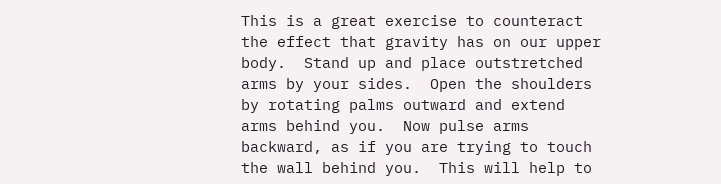This is a great exercise to counteract the effect that gravity has on our upper body.  Stand up and place outstretched arms by your sides.  Open the shoulders by rotating palms outward and extend arms behind you.  Now pulse arms backward, as if you are trying to touch the wall behind you.  This will help to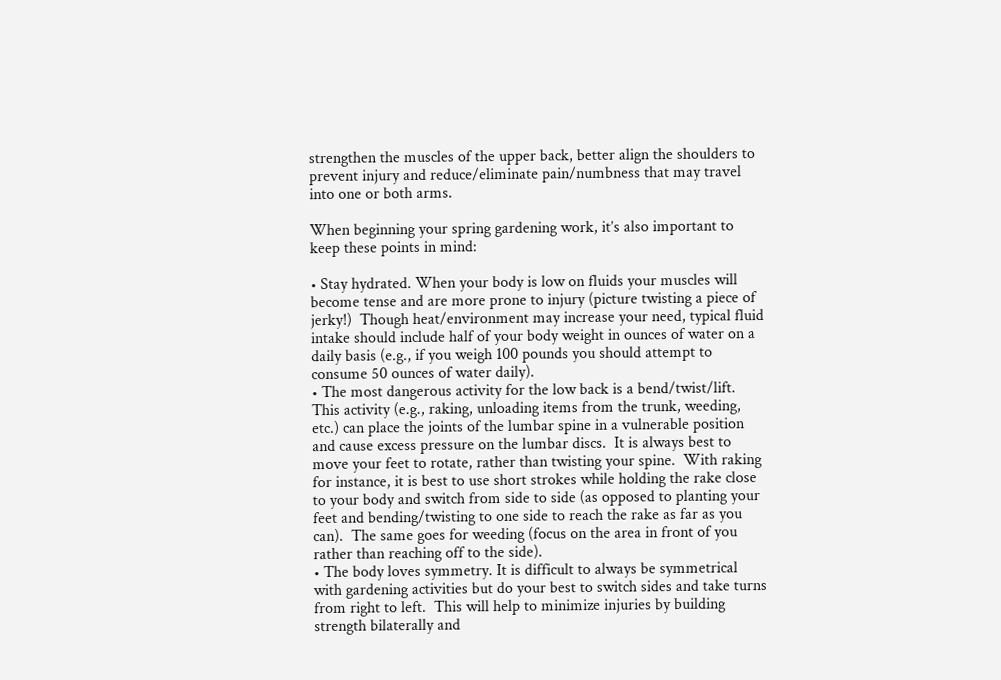strengthen the muscles of the upper back, better align the shoulders to prevent injury and reduce/eliminate pain/numbness that may travel into one or both arms.

When beginning your spring gardening work, it’s also important to keep these points in mind:

• Stay hydrated. When your body is low on fluids your muscles will become tense and are more prone to injury (picture twisting a piece of jerky!)  Though heat/environment may increase your need, typical fluid intake should include half of your body weight in ounces of water on a daily basis (e.g., if you weigh 100 pounds you should attempt to consume 50 ounces of water daily).
• The most dangerous activity for the low back is a bend/twist/lift. This activity (e.g., raking, unloading items from the trunk, weeding, etc.) can place the joints of the lumbar spine in a vulnerable position and cause excess pressure on the lumbar discs.  It is always best to move your feet to rotate, rather than twisting your spine.  With raking for instance, it is best to use short strokes while holding the rake close to your body and switch from side to side (as opposed to planting your feet and bending/twisting to one side to reach the rake as far as you can).  The same goes for weeding (focus on the area in front of you rather than reaching off to the side).
• The body loves symmetry. It is difficult to always be symmetrical with gardening activities but do your best to switch sides and take turns from right to left.  This will help to minimize injuries by building strength bilaterally and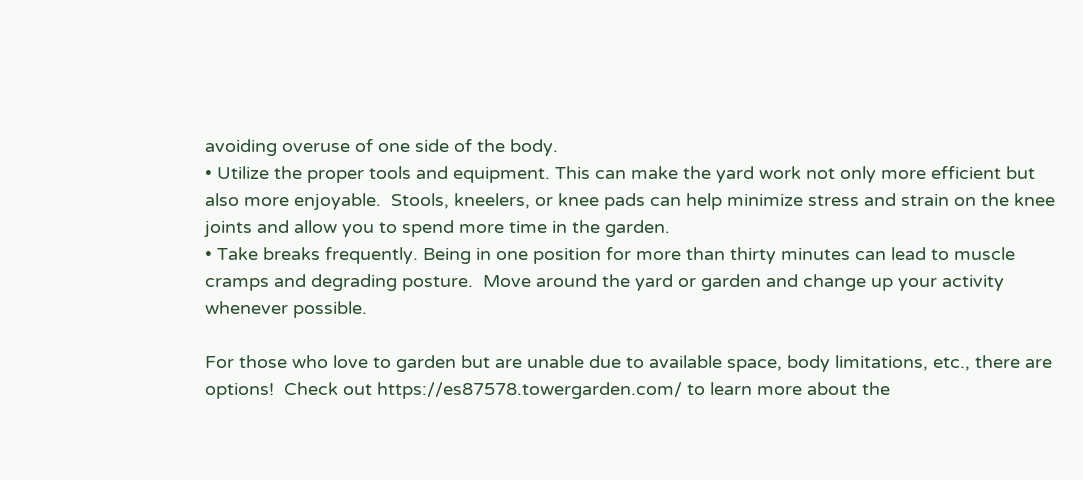avoiding overuse of one side of the body.
• Utilize the proper tools and equipment. This can make the yard work not only more efficient but also more enjoyable.  Stools, kneelers, or knee pads can help minimize stress and strain on the knee joints and allow you to spend more time in the garden.
• Take breaks frequently. Being in one position for more than thirty minutes can lead to muscle cramps and degrading posture.  Move around the yard or garden and change up your activity whenever possible.

For those who love to garden but are unable due to available space, body limitations, etc., there are options!  Check out https://es87578.towergarden.com/ to learn more about the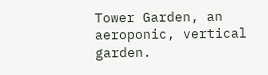Tower Garden, an aeroponic, vertical garden.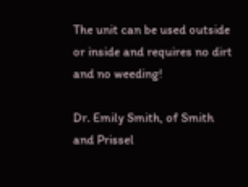The unit can be used outside or inside and requires no dirt and no weeding!

Dr. Emily Smith, of Smith and Prissel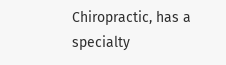Chiropractic, has a specialty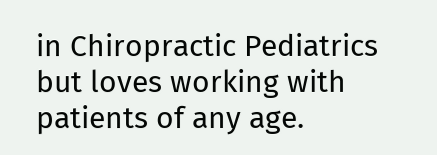in Chiropractic Pediatrics but loves working with patients of any age.